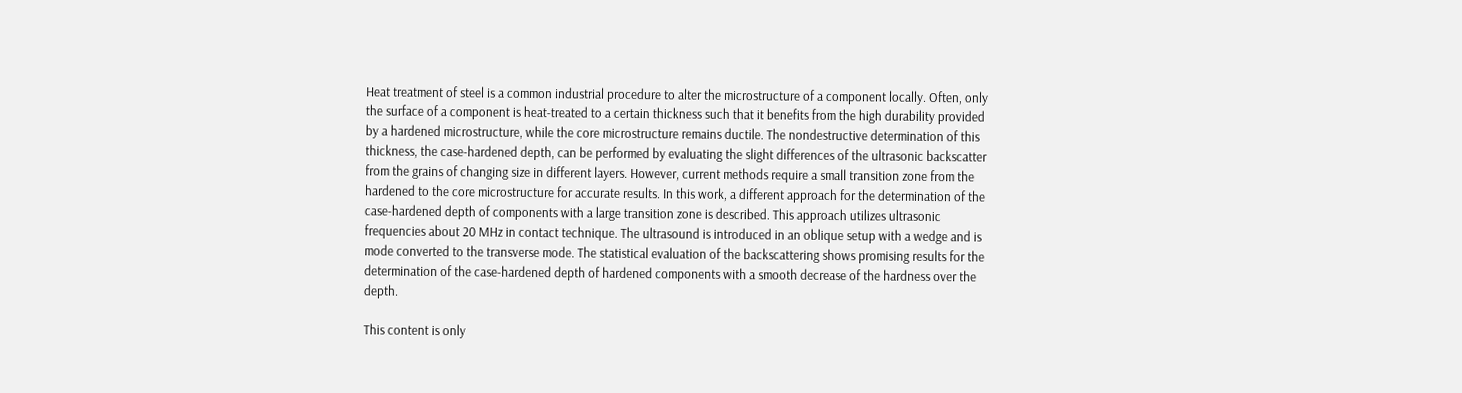Heat treatment of steel is a common industrial procedure to alter the microstructure of a component locally. Often, only the surface of a component is heat-treated to a certain thickness such that it benefits from the high durability provided by a hardened microstructure, while the core microstructure remains ductile. The nondestructive determination of this thickness, the case-hardened depth, can be performed by evaluating the slight differences of the ultrasonic backscatter from the grains of changing size in different layers. However, current methods require a small transition zone from the hardened to the core microstructure for accurate results. In this work, a different approach for the determination of the case-hardened depth of components with a large transition zone is described. This approach utilizes ultrasonic frequencies about 20 MHz in contact technique. The ultrasound is introduced in an oblique setup with a wedge and is mode converted to the transverse mode. The statistical evaluation of the backscattering shows promising results for the determination of the case-hardened depth of hardened components with a smooth decrease of the hardness over the depth.

This content is only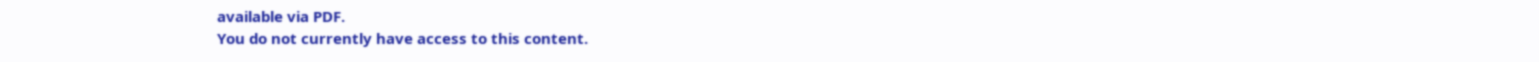available via PDF.
You do not currently have access to this content.